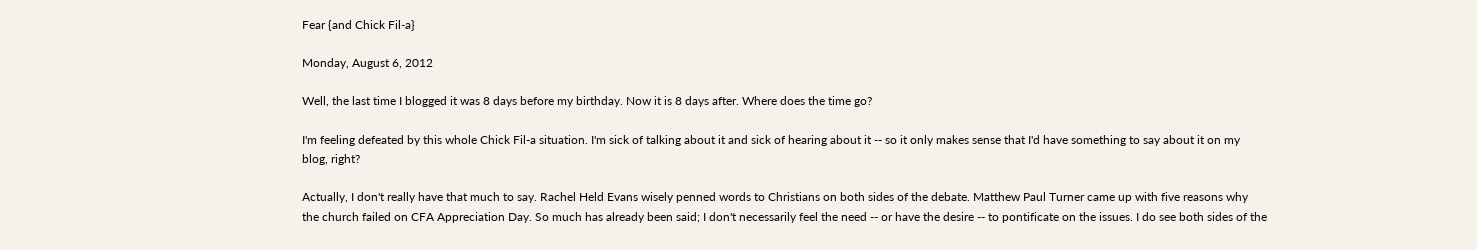Fear {and Chick Fil-a}

Monday, August 6, 2012

Well, the last time I blogged it was 8 days before my birthday. Now it is 8 days after. Where does the time go?

I'm feeling defeated by this whole Chick Fil-a situation. I'm sick of talking about it and sick of hearing about it -- so it only makes sense that I'd have something to say about it on my blog, right?

Actually, I don't really have that much to say. Rachel Held Evans wisely penned words to Christians on both sides of the debate. Matthew Paul Turner came up with five reasons why the church failed on CFA Appreciation Day. So much has already been said; I don't necessarily feel the need -- or have the desire -- to pontificate on the issues. I do see both sides of the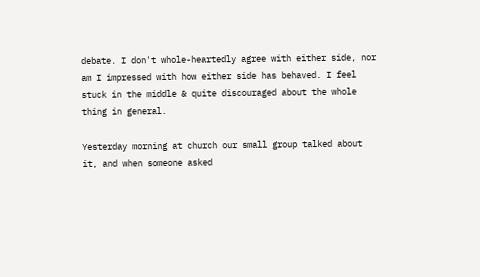debate. I don't whole-heartedly agree with either side, nor am I impressed with how either side has behaved. I feel stuck in the middle & quite discouraged about the whole thing in general.

Yesterday morning at church our small group talked about it, and when someone asked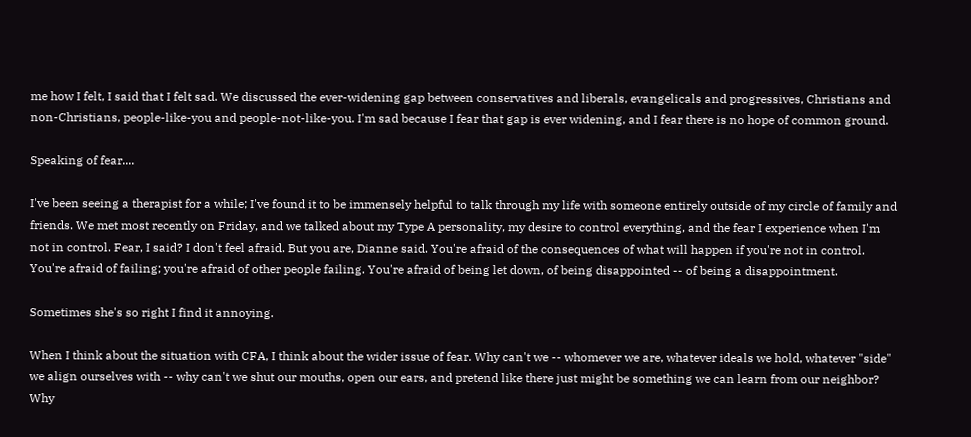me how I felt, I said that I felt sad. We discussed the ever-widening gap between conservatives and liberals, evangelicals and progressives, Christians and non-Christians, people-like-you and people-not-like-you. I'm sad because I fear that gap is ever widening, and I fear there is no hope of common ground.

Speaking of fear....

I've been seeing a therapist for a while; I've found it to be immensely helpful to talk through my life with someone entirely outside of my circle of family and friends. We met most recently on Friday, and we talked about my Type A personality, my desire to control everything, and the fear I experience when I'm not in control. Fear, I said? I don't feel afraid. But you are, Dianne said. You're afraid of the consequences of what will happen if you're not in control. You're afraid of failing; you're afraid of other people failing. You're afraid of being let down, of being disappointed -- of being a disappointment.

Sometimes she's so right I find it annoying.

When I think about the situation with CFA, I think about the wider issue of fear. Why can't we -- whomever we are, whatever ideals we hold, whatever "side" we align ourselves with -- why can't we shut our mouths, open our ears, and pretend like there just might be something we can learn from our neighbor? Why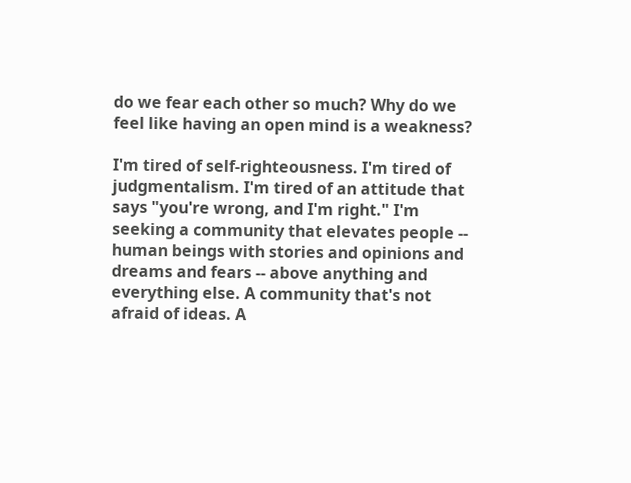do we fear each other so much? Why do we feel like having an open mind is a weakness?

I'm tired of self-righteousness. I'm tired of judgmentalism. I'm tired of an attitude that says "you're wrong, and I'm right." I'm seeking a community that elevates people -- human beings with stories and opinions and dreams and fears -- above anything and everything else. A community that's not afraid of ideas. A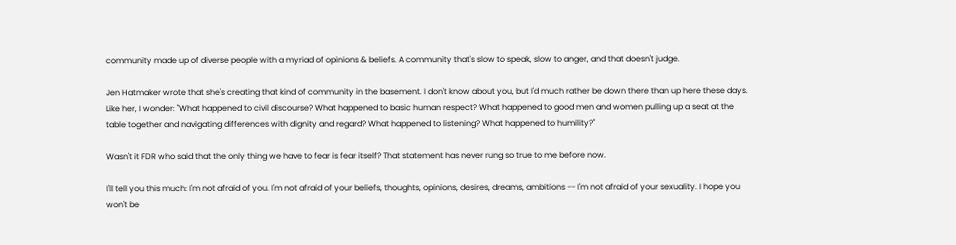community made up of diverse people with a myriad of opinions & beliefs. A community that's slow to speak, slow to anger, and that doesn't judge.

Jen Hatmaker wrote that she's creating that kind of community in the basement. I don't know about you, but I'd much rather be down there than up here these days. Like her, I wonder: "What happened to civil discourse? What happened to basic human respect? What happened to good men and women pulling up a seat at the table together and navigating differences with dignity and regard? What happened to listening? What happened to humility?"

Wasn't it FDR who said that the only thing we have to fear is fear itself? That statement has never rung so true to me before now.

I'll tell you this much: I'm not afraid of you. I'm not afraid of your beliefs, thoughts, opinions, desires, dreams, ambitions -- I'm not afraid of your sexuality. I hope you won't be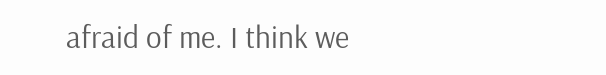afraid of me. I think we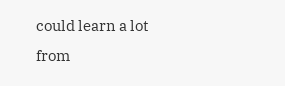could learn a lot from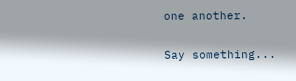one another.


Say something...